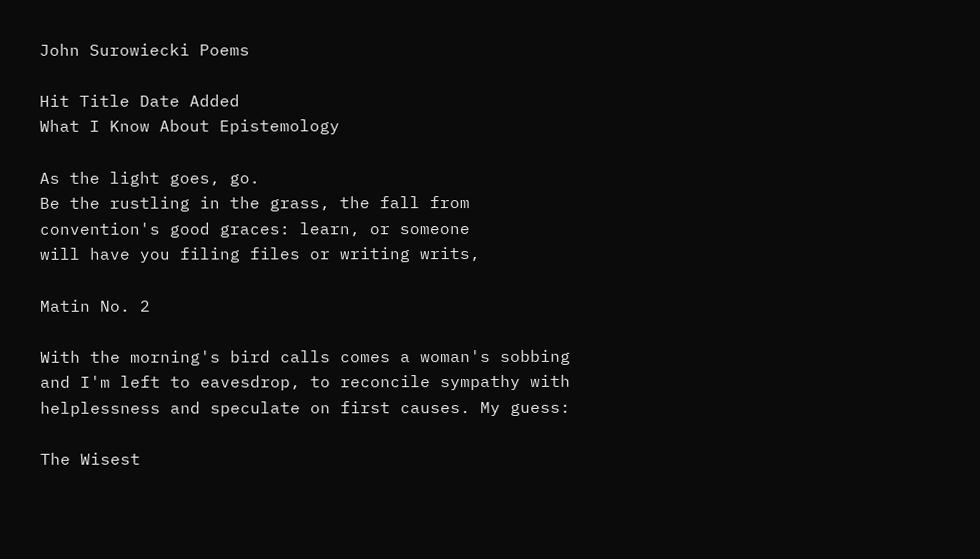John Surowiecki Poems

Hit Title Date Added
What I Know About Epistemology

As the light goes, go.
Be the rustling in the grass, the fall from
convention's good graces: learn, or someone
will have you filing files or writing writs,

Matin No. 2

With the morning's bird calls comes a woman's sobbing
and I'm left to eavesdrop, to reconcile sympathy with
helplessness and speculate on first causes. My guess:

The Wisest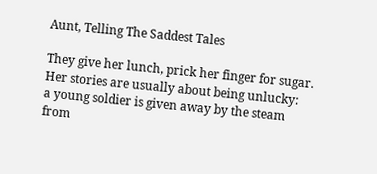Aunt, Telling The Saddest Tales

They give her lunch, prick her finger for sugar.
Her stories are usually about being unlucky:
a young soldier is given away by the steam
from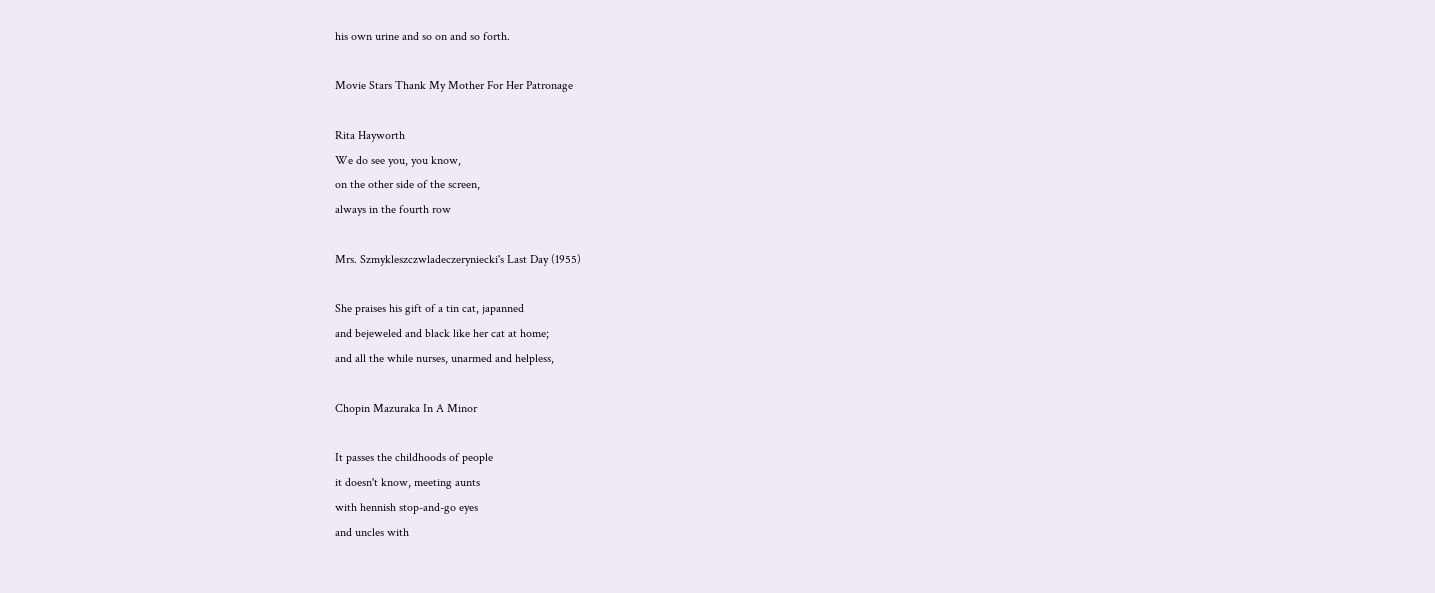his own urine and so on and so forth.

Movie Stars Thank My Mother For Her Patronage

Rita Hayworth
We do see you, you know,
on the other side of the screen,
always in the fourth row

Mrs. Szmykleszczwladeczeryniecki's Last Day (1955)

She praises his gift of a tin cat, japanned
and bejeweled and black like her cat at home;
and all the while nurses, unarmed and helpless,

Chopin Mazuraka In A Minor

It passes the childhoods of people
it doesn't know, meeting aunts
with hennish stop-and-go eyes
and uncles with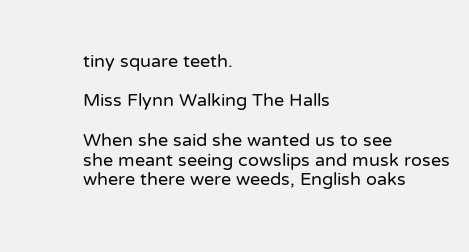tiny square teeth.

Miss Flynn Walking The Halls

When she said she wanted us to see
she meant seeing cowslips and musk roses
where there were weeds, English oaks